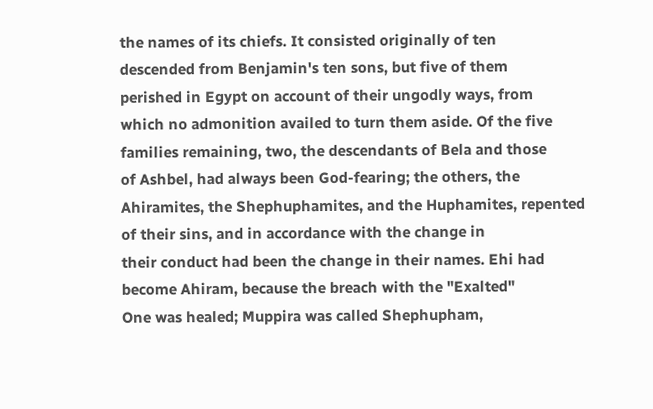the names of its chiefs. It consisted originally of ten
descended from Benjamin's ten sons, but five of them
perished in Egypt on account of their ungodly ways, from
which no admonition availed to turn them aside. Of the five
families remaining, two, the descendants of Bela and those
of Ashbel, had always been God-fearing; the others, the
Ahiramites, the Shephuphamites, and the Huphamites, repented
of their sins, and in accordance with the change in
their conduct had been the change in their names. Ehi had
become Ahiram, because the breach with the "Exalted"
One was healed; Muppira was called Shephupham,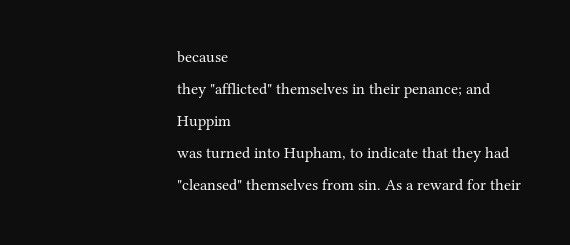because
they "afflicted" themselves in their penance; and Huppim
was turned into Hupham, to indicate that they had
"cleansed" themselves from sin. As a reward for their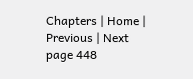Chapters | Home |
Previous | Next page 448